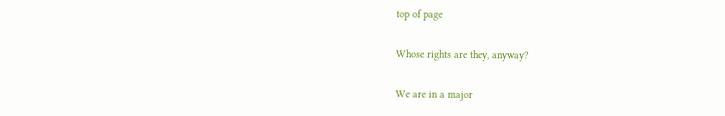top of page

Whose rights are they, anyway?

We are in a major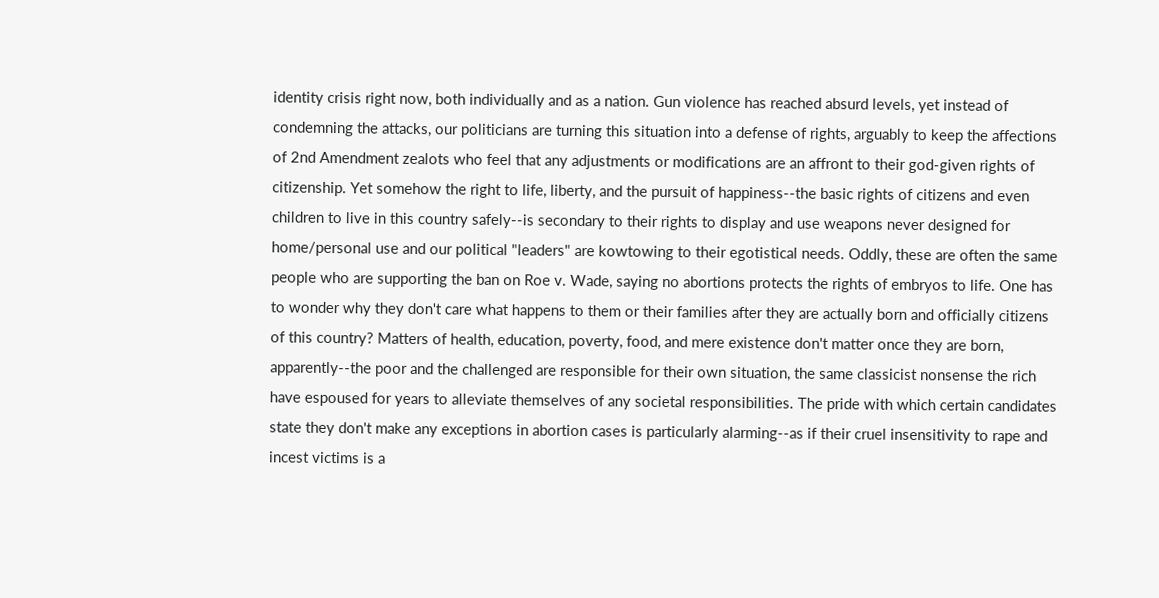identity crisis right now, both individually and as a nation. Gun violence has reached absurd levels, yet instead of condemning the attacks, our politicians are turning this situation into a defense of rights, arguably to keep the affections of 2nd Amendment zealots who feel that any adjustments or modifications are an affront to their god-given rights of citizenship. Yet somehow the right to life, liberty, and the pursuit of happiness--the basic rights of citizens and even children to live in this country safely--is secondary to their rights to display and use weapons never designed for home/personal use and our political "leaders" are kowtowing to their egotistical needs. Oddly, these are often the same people who are supporting the ban on Roe v. Wade, saying no abortions protects the rights of embryos to life. One has to wonder why they don't care what happens to them or their families after they are actually born and officially citizens of this country? Matters of health, education, poverty, food, and mere existence don't matter once they are born, apparently--the poor and the challenged are responsible for their own situation, the same classicist nonsense the rich have espoused for years to alleviate themselves of any societal responsibilities. The pride with which certain candidates state they don't make any exceptions in abortion cases is particularly alarming--as if their cruel insensitivity to rape and incest victims is a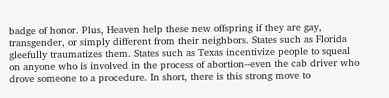badge of honor. Plus, Heaven help these new offspring if they are gay, transgender, or simply different from their neighbors. States such as Florida gleefully traumatizes them. States such as Texas incentivize people to squeal on anyone who is involved in the process of abortion--even the cab driver who drove someone to a procedure. In short, there is this strong move to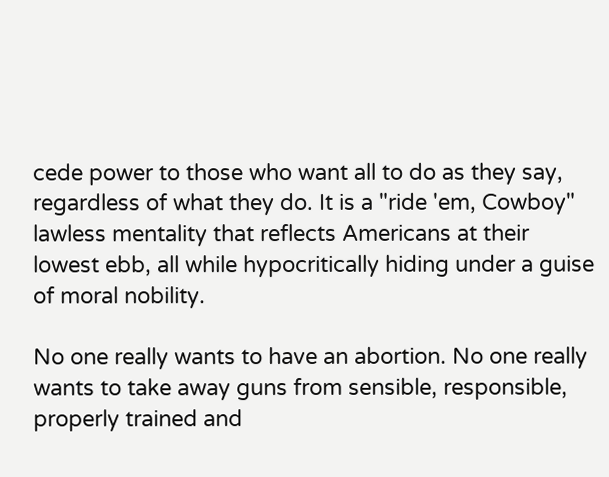cede power to those who want all to do as they say, regardless of what they do. It is a "ride 'em, Cowboy" lawless mentality that reflects Americans at their lowest ebb, all while hypocritically hiding under a guise of moral nobility.

No one really wants to have an abortion. No one really wants to take away guns from sensible, responsible, properly trained and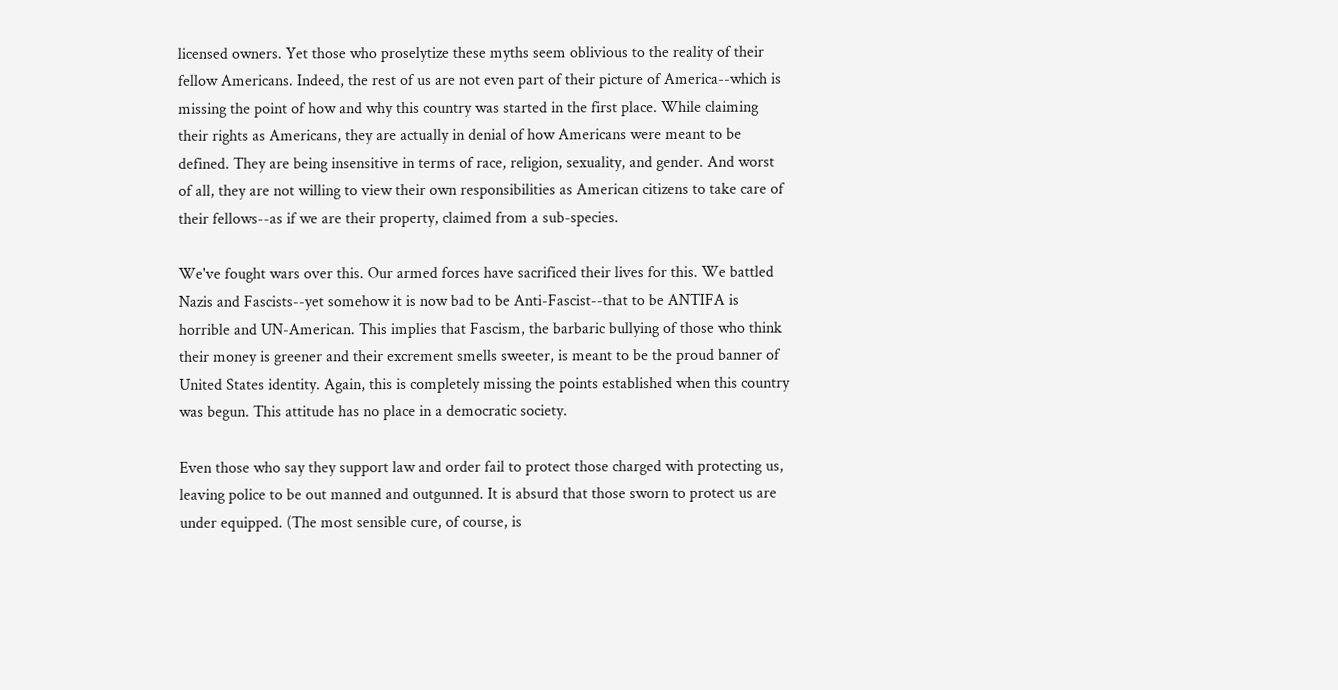licensed owners. Yet those who proselytize these myths seem oblivious to the reality of their fellow Americans. Indeed, the rest of us are not even part of their picture of America--which is missing the point of how and why this country was started in the first place. While claiming their rights as Americans, they are actually in denial of how Americans were meant to be defined. They are being insensitive in terms of race, religion, sexuality, and gender. And worst of all, they are not willing to view their own responsibilities as American citizens to take care of their fellows--as if we are their property, claimed from a sub-species.

We've fought wars over this. Our armed forces have sacrificed their lives for this. We battled Nazis and Fascists--yet somehow it is now bad to be Anti-Fascist--that to be ANTIFA is horrible and UN-American. This implies that Fascism, the barbaric bullying of those who think their money is greener and their excrement smells sweeter, is meant to be the proud banner of United States identity. Again, this is completely missing the points established when this country was begun. This attitude has no place in a democratic society.

Even those who say they support law and order fail to protect those charged with protecting us, leaving police to be out manned and outgunned. It is absurd that those sworn to protect us are under equipped. (The most sensible cure, of course, is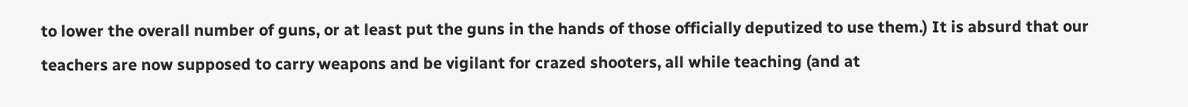to lower the overall number of guns, or at least put the guns in the hands of those officially deputized to use them.) It is absurd that our teachers are now supposed to carry weapons and be vigilant for crazed shooters, all while teaching (and at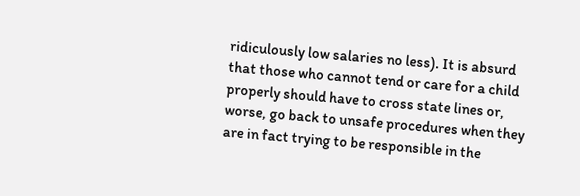ridiculously low salaries no less). It is absurd that those who cannot tend or care for a child properly should have to cross state lines or, worse, go back to unsafe procedures when they are in fact trying to be responsible in the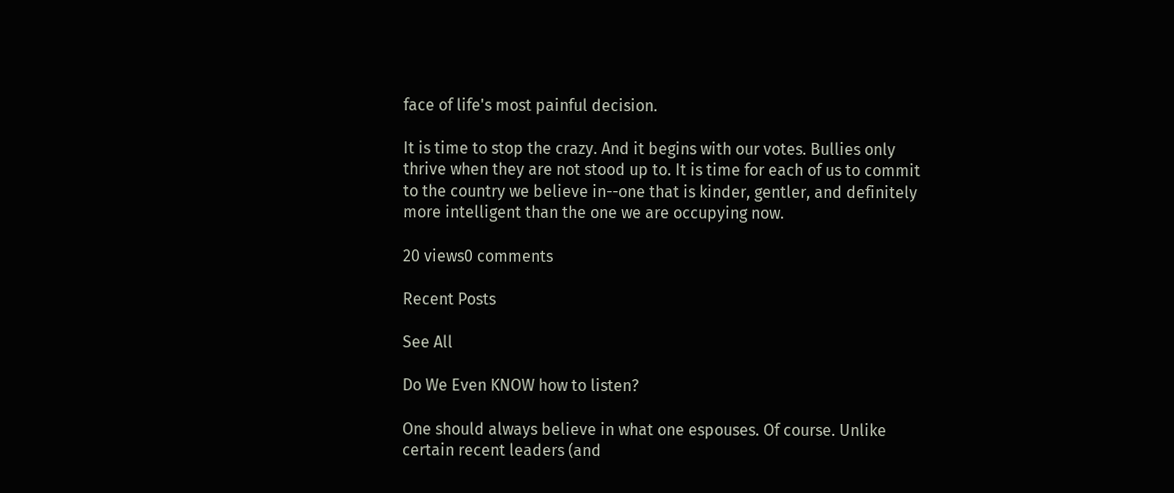face of life's most painful decision.

It is time to stop the crazy. And it begins with our votes. Bullies only thrive when they are not stood up to. It is time for each of us to commit to the country we believe in--one that is kinder, gentler, and definitely more intelligent than the one we are occupying now.

20 views0 comments

Recent Posts

See All

Do We Even KNOW how to listen?

One should always believe in what one espouses. Of course. Unlike certain recent leaders (and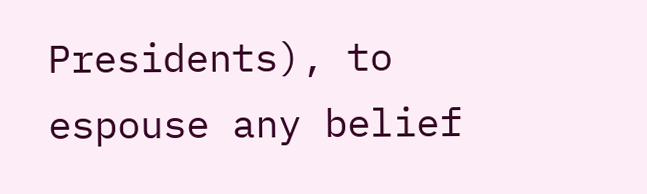Presidents), to espouse any belief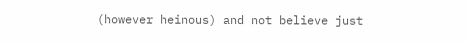(however heinous) and not believe just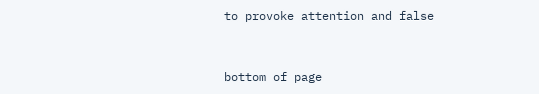to provoke attention and false


bottom of page